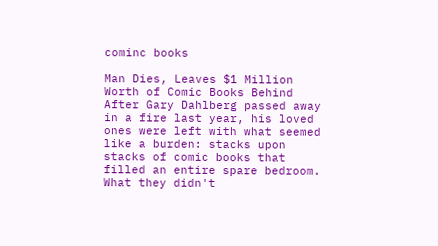cominc books

Man Dies, Leaves $1 Million Worth of Comic Books Behind
After Gary Dahlberg passed away in a fire last year, his loved ones were left with what seemed like a burden: stacks upon stacks of comic books that filled an entire spare bedroom.
What they didn't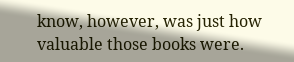know, however, was just how valuable those books were.